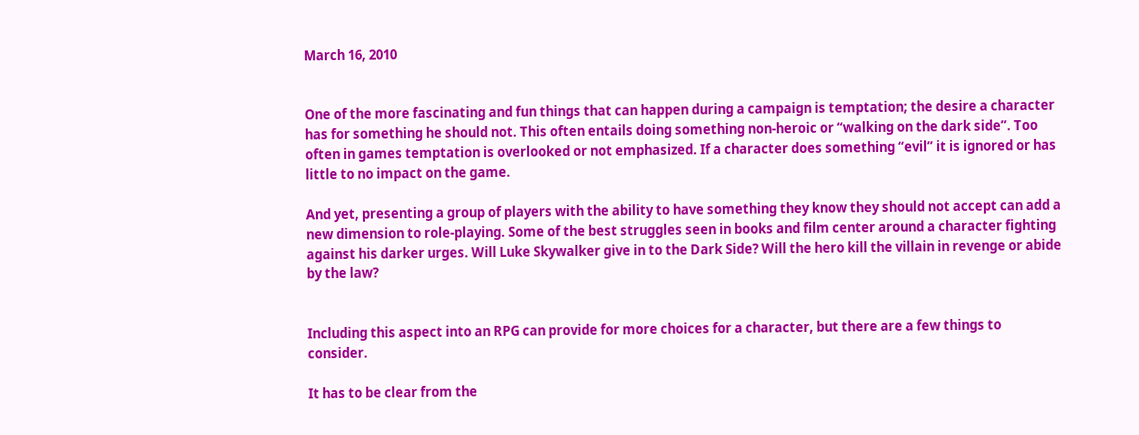March 16, 2010


One of the more fascinating and fun things that can happen during a campaign is temptation; the desire a character has for something he should not. This often entails doing something non-heroic or “walking on the dark side”. Too often in games temptation is overlooked or not emphasized. If a character does something “evil” it is ignored or has little to no impact on the game.

And yet, presenting a group of players with the ability to have something they know they should not accept can add a new dimension to role-playing. Some of the best struggles seen in books and film center around a character fighting against his darker urges. Will Luke Skywalker give in to the Dark Side? Will the hero kill the villain in revenge or abide by the law?


Including this aspect into an RPG can provide for more choices for a character, but there are a few things to consider.

It has to be clear from the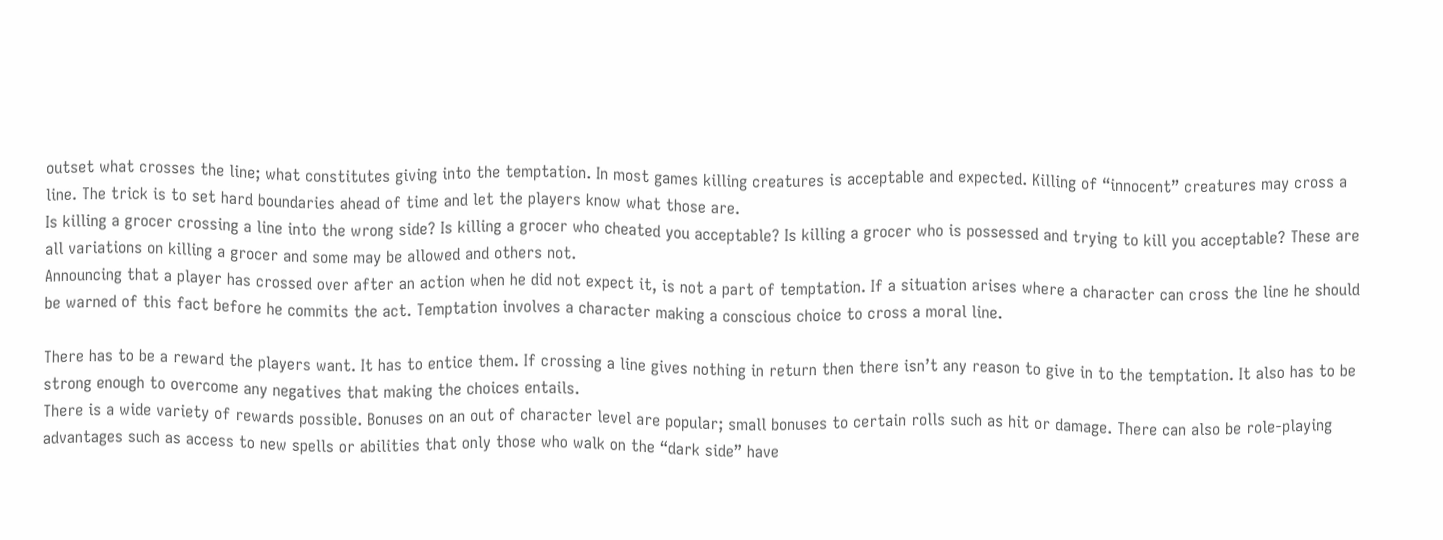outset what crosses the line; what constitutes giving into the temptation. In most games killing creatures is acceptable and expected. Killing of “innocent” creatures may cross a line. The trick is to set hard boundaries ahead of time and let the players know what those are.
Is killing a grocer crossing a line into the wrong side? Is killing a grocer who cheated you acceptable? Is killing a grocer who is possessed and trying to kill you acceptable? These are all variations on killing a grocer and some may be allowed and others not.
Announcing that a player has crossed over after an action when he did not expect it, is not a part of temptation. If a situation arises where a character can cross the line he should be warned of this fact before he commits the act. Temptation involves a character making a conscious choice to cross a moral line.

There has to be a reward the players want. It has to entice them. If crossing a line gives nothing in return then there isn’t any reason to give in to the temptation. It also has to be strong enough to overcome any negatives that making the choices entails.
There is a wide variety of rewards possible. Bonuses on an out of character level are popular; small bonuses to certain rolls such as hit or damage. There can also be role-playing advantages such as access to new spells or abilities that only those who walk on the “dark side” have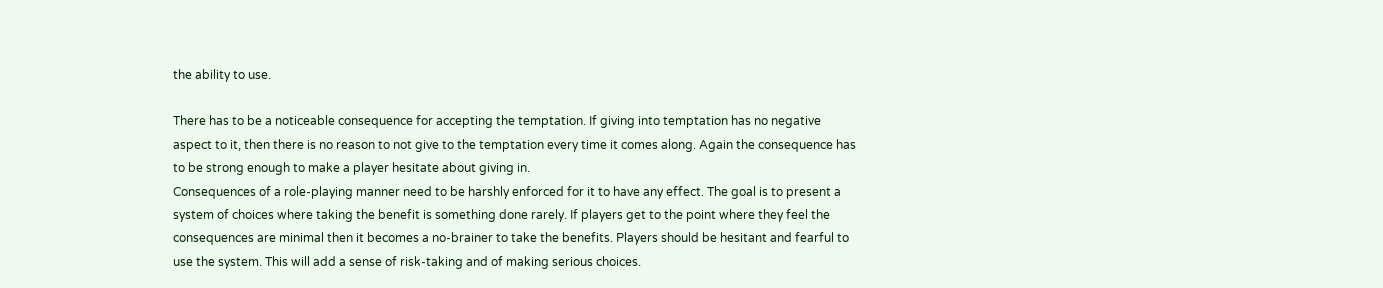the ability to use.

There has to be a noticeable consequence for accepting the temptation. If giving into temptation has no negative aspect to it, then there is no reason to not give to the temptation every time it comes along. Again the consequence has to be strong enough to make a player hesitate about giving in.
Consequences of a role-playing manner need to be harshly enforced for it to have any effect. The goal is to present a system of choices where taking the benefit is something done rarely. If players get to the point where they feel the consequences are minimal then it becomes a no-brainer to take the benefits. Players should be hesitant and fearful to use the system. This will add a sense of risk-taking and of making serious choices.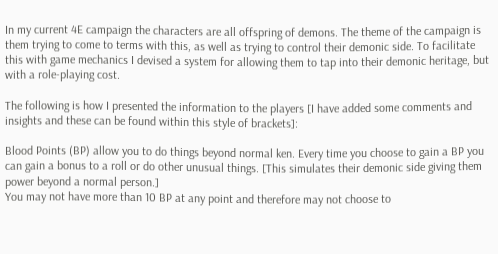In my current 4E campaign the characters are all offspring of demons. The theme of the campaign is them trying to come to terms with this, as well as trying to control their demonic side. To facilitate this with game mechanics I devised a system for allowing them to tap into their demonic heritage, but with a role-playing cost.

The following is how I presented the information to the players [I have added some comments and insights and these can be found within this style of brackets]:

Blood Points (BP) allow you to do things beyond normal ken. Every time you choose to gain a BP you can gain a bonus to a roll or do other unusual things. [This simulates their demonic side giving them power beyond a normal person.]
You may not have more than 10 BP at any point and therefore may not choose to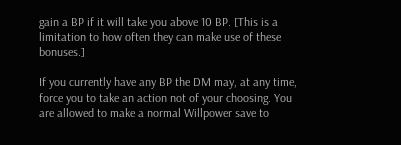gain a BP if it will take you above 10 BP. [This is a limitation to how often they can make use of these bonuses.]

If you currently have any BP the DM may, at any time, force you to take an action not of your choosing. You are allowed to make a normal Willpower save to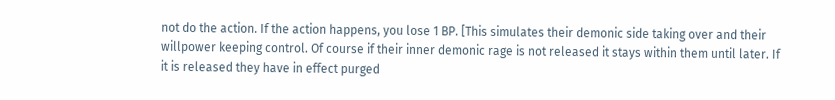not do the action. If the action happens, you lose 1 BP. [This simulates their demonic side taking over and their willpower keeping control. Of course if their inner demonic rage is not released it stays within them until later. If it is released they have in effect purged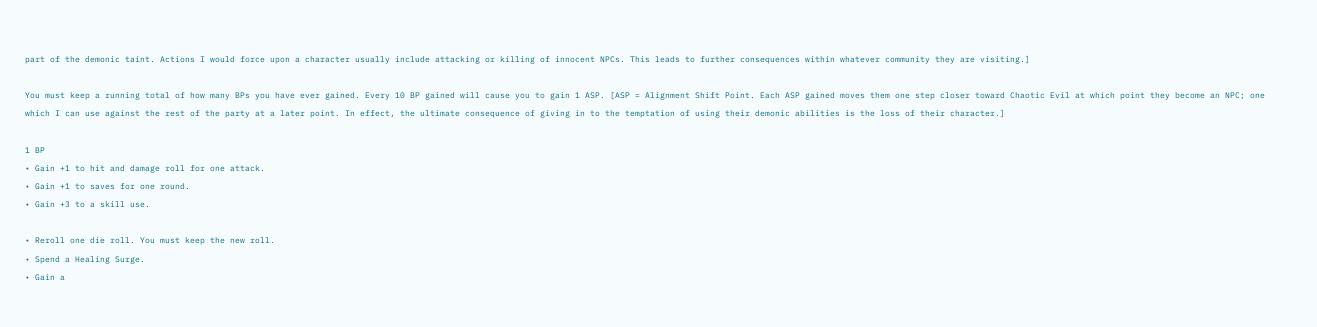part of the demonic taint. Actions I would force upon a character usually include attacking or killing of innocent NPCs. This leads to further consequences within whatever community they are visiting.]

You must keep a running total of how many BPs you have ever gained. Every 10 BP gained will cause you to gain 1 ASP. [ASP = Alignment Shift Point. Each ASP gained moves them one step closer toward Chaotic Evil at which point they become an NPC; one which I can use against the rest of the party at a later point. In effect, the ultimate consequence of giving in to the temptation of using their demonic abilities is the loss of their character.]

1 BP
• Gain +1 to hit and damage roll for one attack.
• Gain +1 to saves for one round.
• Gain +3 to a skill use.

• Reroll one die roll. You must keep the new roll.
• Spend a Healing Surge.
• Gain a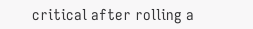critical after rolling a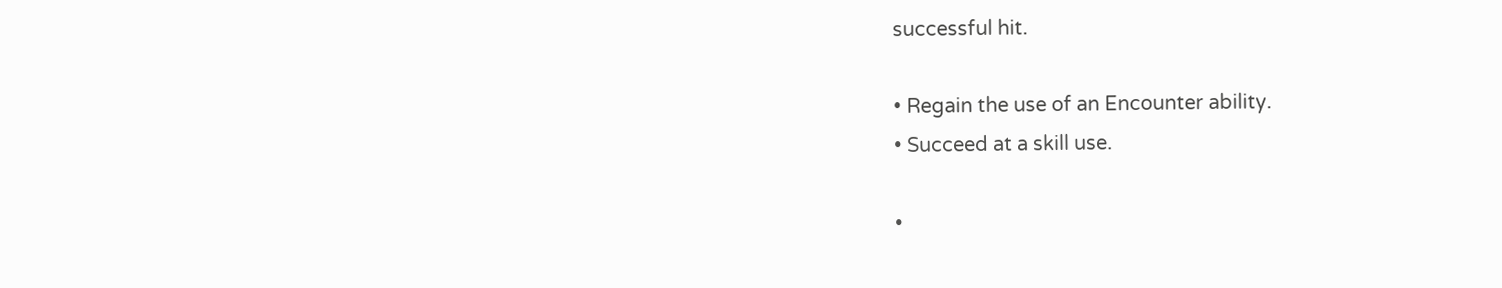successful hit.

• Regain the use of an Encounter ability.
• Succeed at a skill use.

•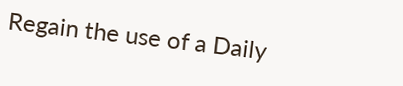Regain the use of a Daily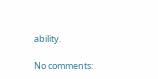ability.

No comments: